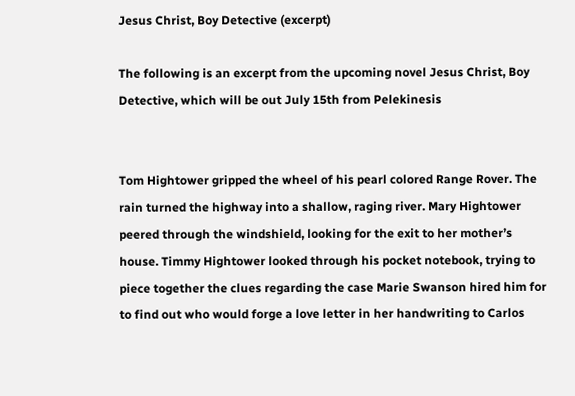Jesus Christ, Boy Detective (excerpt)

The following is an excerpt from the upcoming novel Jesus Christ, Boy Detective, which will be out July 15th from Pelekinesis


Tom Hightower gripped the wheel of his pearl colored Range Rover. The rain turned the highway into a shallow, raging river. Mary Hightower peered through the windshield, looking for the exit to her mother’s house. Timmy Hightower looked through his pocket notebook, trying to piece together the clues regarding the case Marie Swanson hired him for to find out who would forge a love letter in her handwriting to Carlos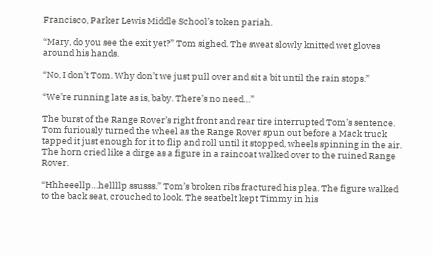Francisco, Parker Lewis Middle School’s token pariah.

“Mary, do you see the exit yet?” Tom sighed. The sweat slowly knitted wet gloves around his hands.

“No, I don’t Tom. Why don’t we just pull over and sit a bit until the rain stops.”

“We’re running late as is, baby. There’s no need…”

The burst of the Range Rover’s right front and rear tire interrupted Tom’s sentence. Tom furiously turned the wheel as the Range Rover spun out before a Mack truck tapped it just enough for it to flip and roll until it stopped, wheels spinning in the air. The horn cried like a dirge as a figure in a raincoat walked over to the ruined Range Rover.

“Hhheeellp…hellllp ssusss.” Tom’s broken ribs fractured his plea. The figure walked to the back seat, crouched to look. The seatbelt kept Timmy in his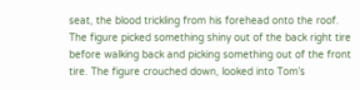seat, the blood trickling from his forehead onto the roof. The figure picked something shiny out of the back right tire before walking back and picking something out of the front tire. The figure crouched down, looked into Tom’s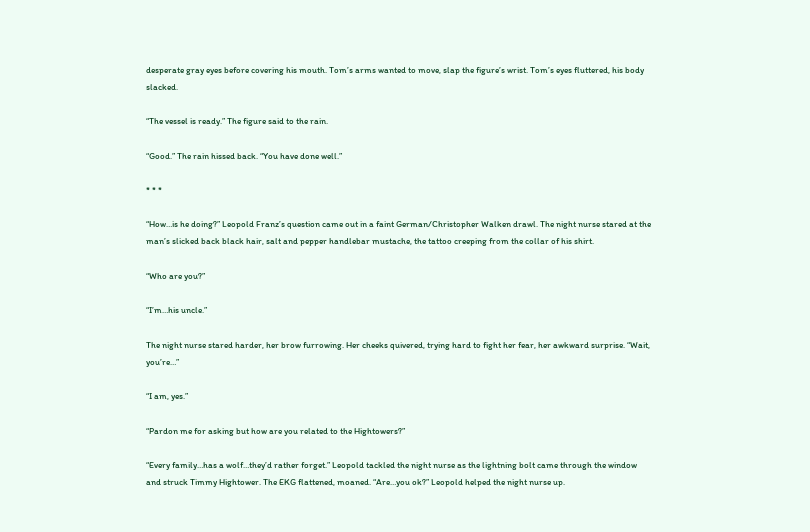desperate gray eyes before covering his mouth. Tom’s arms wanted to move, slap the figure’s wrist. Tom’s eyes fluttered, his body slacked.

“The vessel is ready.” The figure said to the rain.

“Good.” The rain hissed back. “You have done well.”

* * *

“How…is he doing?” Leopold Franz’s question came out in a faint German/Christopher Walken drawl. The night nurse stared at the man’s slicked back black hair, salt and pepper handlebar mustache, the tattoo creeping from the collar of his shirt.

“Who are you?”

“I’m…his uncle.”

The night nurse stared harder, her brow furrowing. Her cheeks quivered, trying hard to fight her fear, her awkward surprise. “Wait, you’re…”

“I am, yes.”

“Pardon me for asking but how are you related to the Hightowers?”

“Every family…has a wolf…they’d rather forget.” Leopold tackled the night nurse as the lightning bolt came through the window and struck Timmy Hightower. The EKG flattened, moaned. “Are…you ok?” Leopold helped the night nurse up.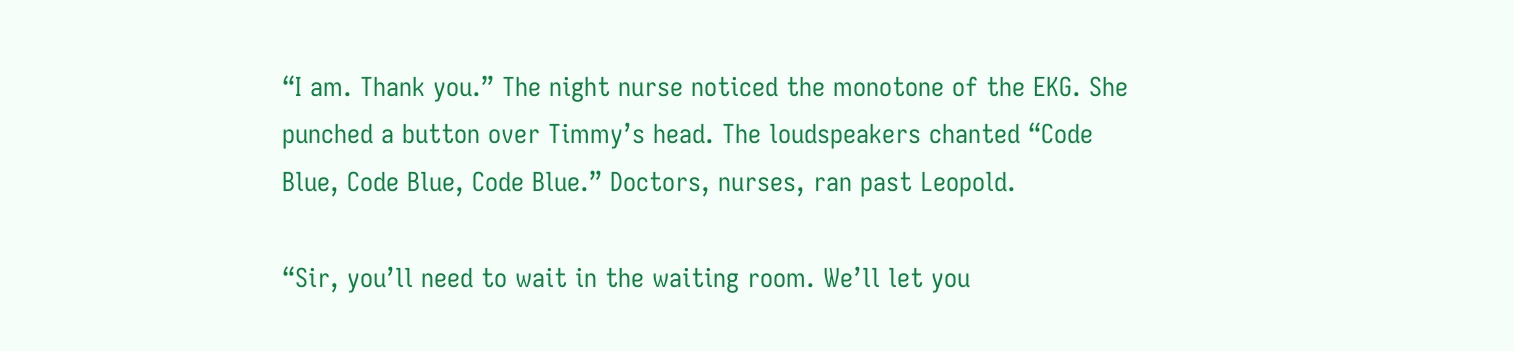“I am. Thank you.” The night nurse noticed the monotone of the EKG. She punched a button over Timmy’s head. The loudspeakers chanted “Code Blue, Code Blue, Code Blue.” Doctors, nurses, ran past Leopold.

“Sir, you’ll need to wait in the waiting room. We’ll let you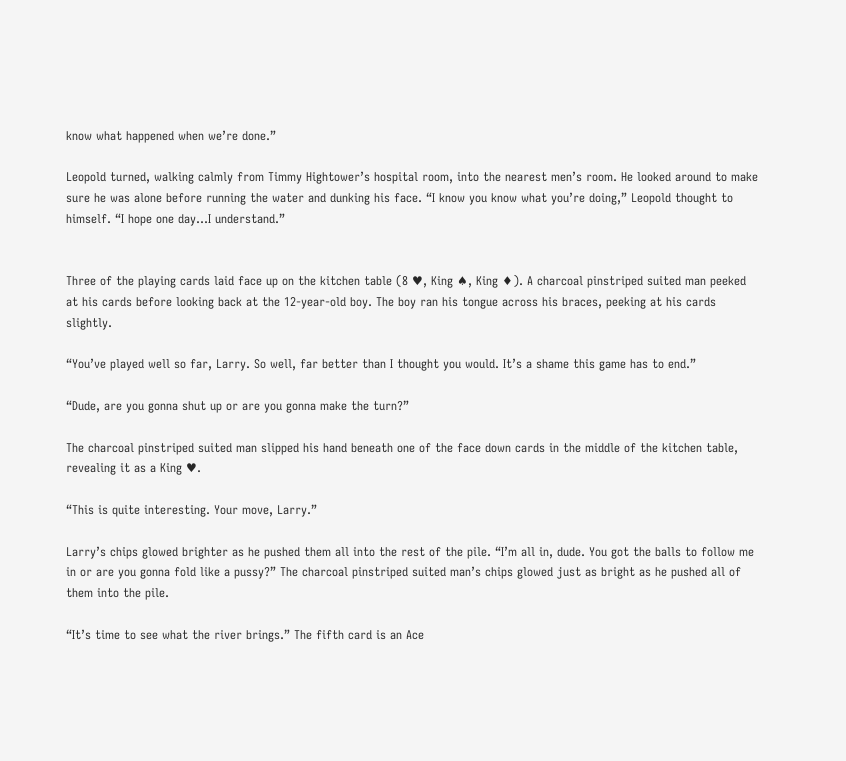know what happened when we’re done.”

Leopold turned, walking calmly from Timmy Hightower’s hospital room, into the nearest men’s room. He looked around to make sure he was alone before running the water and dunking his face. “I know you know what you’re doing,” Leopold thought to himself. “I hope one day…I understand.”


Three of the playing cards laid face up on the kitchen table (8 ♥, King ♠, King ♦). A charcoal pinstriped suited man peeked at his cards before looking back at the 12-year-old boy. The boy ran his tongue across his braces, peeking at his cards slightly.

“You’ve played well so far, Larry. So well, far better than I thought you would. It’s a shame this game has to end.”

“Dude, are you gonna shut up or are you gonna make the turn?”

The charcoal pinstriped suited man slipped his hand beneath one of the face down cards in the middle of the kitchen table, revealing it as a King ♥.

“This is quite interesting. Your move, Larry.”

Larry’s chips glowed brighter as he pushed them all into the rest of the pile. “I’m all in, dude. You got the balls to follow me in or are you gonna fold like a pussy?” The charcoal pinstriped suited man’s chips glowed just as bright as he pushed all of them into the pile.

“It’s time to see what the river brings.” The fifth card is an Ace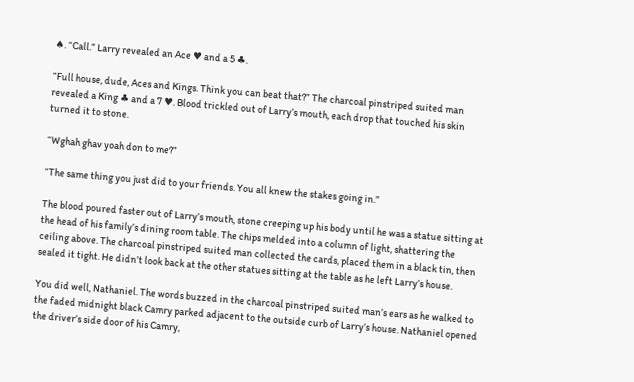♠. “Call.” Larry revealed an Ace ♥ and a 5 ♣.

“Full house, dude, Aces and Kings. Think you can beat that?” The charcoal pinstriped suited man revealed a King ♣ and a 7 ♥. Blood trickled out of Larry’s mouth, each drop that touched his skin turned it to stone.

“Wghah ghav yoah don to me?”

“The same thing you just did to your friends. You all knew the stakes going in.”

The blood poured faster out of Larry’s mouth, stone creeping up his body until he was a statue sitting at the head of his family’s dining room table. The chips melded into a column of light, shattering the ceiling above. The charcoal pinstriped suited man collected the cards, placed them in a black tin, then sealed it tight. He didn’t look back at the other statues sitting at the table as he left Larry’s house.

You did well, Nathaniel. The words buzzed in the charcoal pinstriped suited man’s ears as he walked to the faded midnight black Camry parked adjacent to the outside curb of Larry’s house. Nathaniel opened the driver’s side door of his Camry,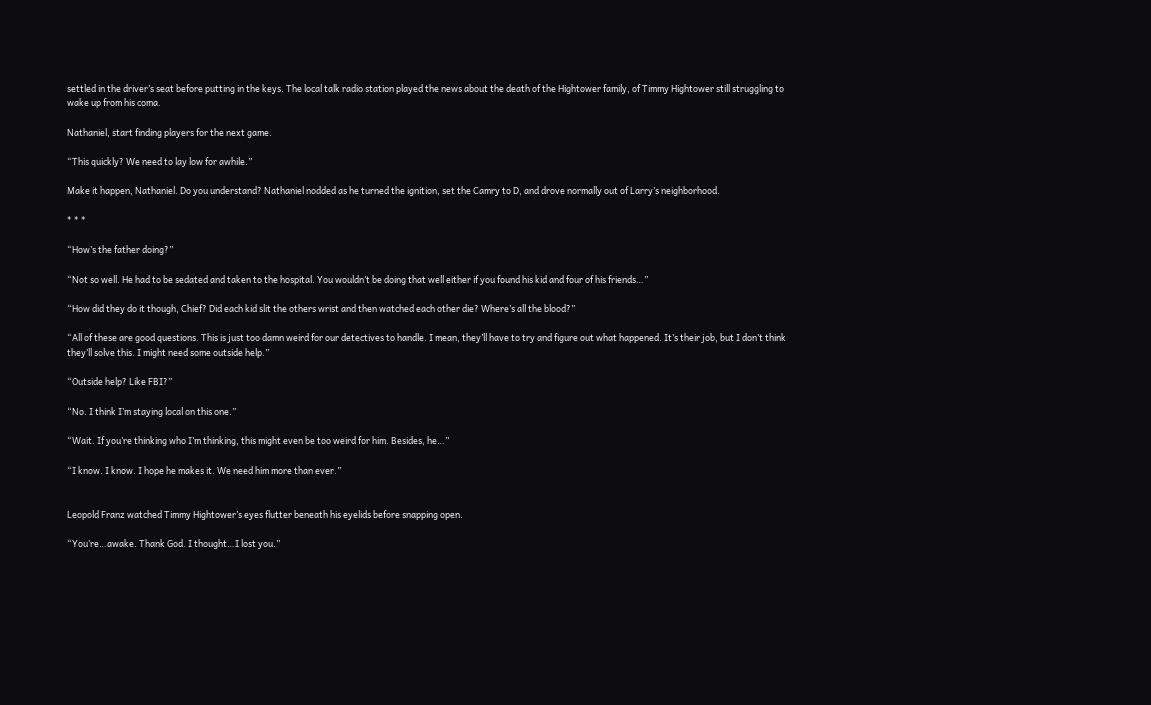settled in the driver’s seat before putting in the keys. The local talk radio station played the news about the death of the Hightower family, of Timmy Hightower still struggling to wake up from his coma.

Nathaniel, start finding players for the next game.

“This quickly? We need to lay low for awhile.”

Make it happen, Nathaniel. Do you understand? Nathaniel nodded as he turned the ignition, set the Camry to D, and drove normally out of Larry’s neighborhood.

* * *

“How’s the father doing?”

“Not so well. He had to be sedated and taken to the hospital. You wouldn’t be doing that well either if you found his kid and four of his friends…”

“How did they do it though, Chief? Did each kid slit the others wrist and then watched each other die? Where’s all the blood?”

“All of these are good questions. This is just too damn weird for our detectives to handle. I mean, they’ll have to try and figure out what happened. It’s their job, but I don’t think they’ll solve this. I might need some outside help.”

“Outside help? Like FBI?”

“No. I think I’m staying local on this one.”

“Wait. If you’re thinking who I’m thinking, this might even be too weird for him. Besides, he…”

“I know. I know. I hope he makes it. We need him more than ever.”


Leopold Franz watched Timmy Hightower’s eyes flutter beneath his eyelids before snapping open.

“You’re…awake. Thank God. I thought…I lost you.”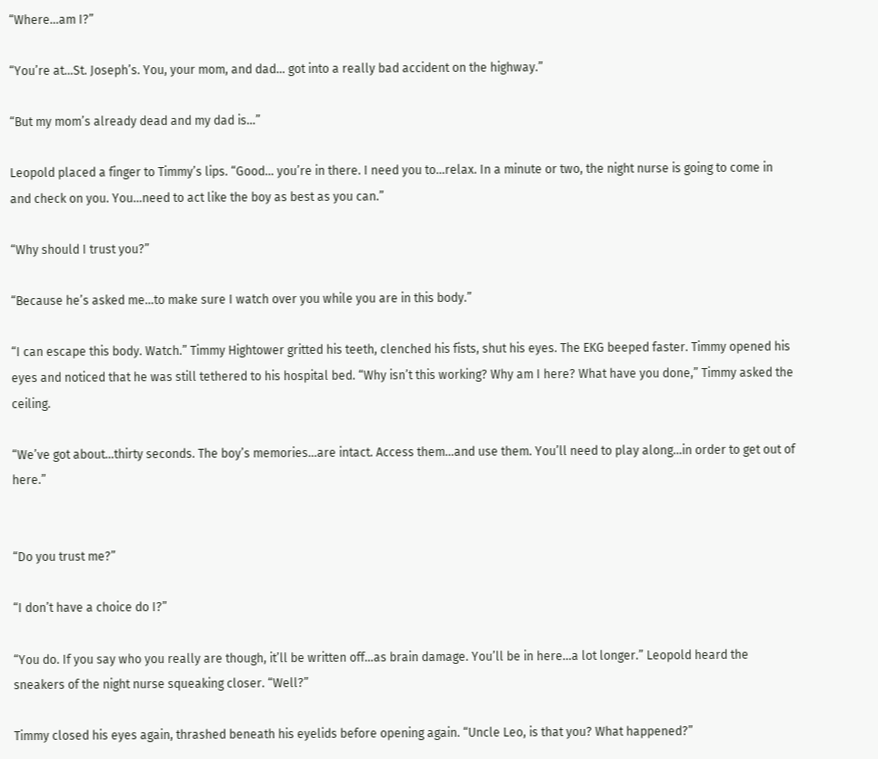“Where…am I?”

“You’re at…St. Joseph’s. You, your mom, and dad… got into a really bad accident on the highway.”

“But my mom’s already dead and my dad is…”

Leopold placed a finger to Timmy’s lips. “Good… you’re in there. I need you to…relax. In a minute or two, the night nurse is going to come in and check on you. You…need to act like the boy as best as you can.”

“Why should I trust you?”

“Because he’s asked me…to make sure I watch over you while you are in this body.”

“I can escape this body. Watch.” Timmy Hightower gritted his teeth, clenched his fists, shut his eyes. The EKG beeped faster. Timmy opened his eyes and noticed that he was still tethered to his hospital bed. “Why isn’t this working? Why am I here? What have you done,” Timmy asked the ceiling.

“We’ve got about…thirty seconds. The boy’s memories…are intact. Access them…and use them. You’ll need to play along…in order to get out of here.”


“Do you trust me?”

“I don’t have a choice do I?”

“You do. If you say who you really are though, it’ll be written off…as brain damage. You’ll be in here…a lot longer.” Leopold heard the sneakers of the night nurse squeaking closer. “Well?”

Timmy closed his eyes again, thrashed beneath his eyelids before opening again. “Uncle Leo, is that you? What happened?”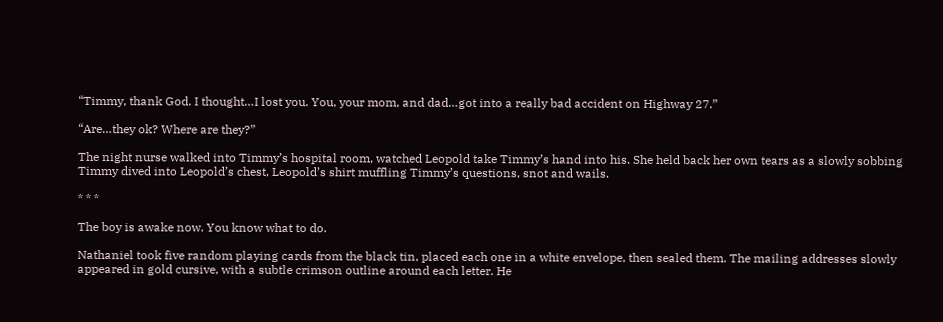“Timmy, thank God. I thought…I lost you. You, your mom, and dad…got into a really bad accident on Highway 27.”

“Are…they ok? Where are they?”

The night nurse walked into Timmy’s hospital room, watched Leopold take Timmy’s hand into his. She held back her own tears as a slowly sobbing Timmy dived into Leopold’s chest, Leopold’s shirt muffling Timmy’s questions, snot and wails.

* * *

The boy is awake now. You know what to do.

Nathaniel took five random playing cards from the black tin, placed each one in a white envelope, then sealed them. The mailing addresses slowly appeared in gold cursive, with a subtle crimson outline around each letter. He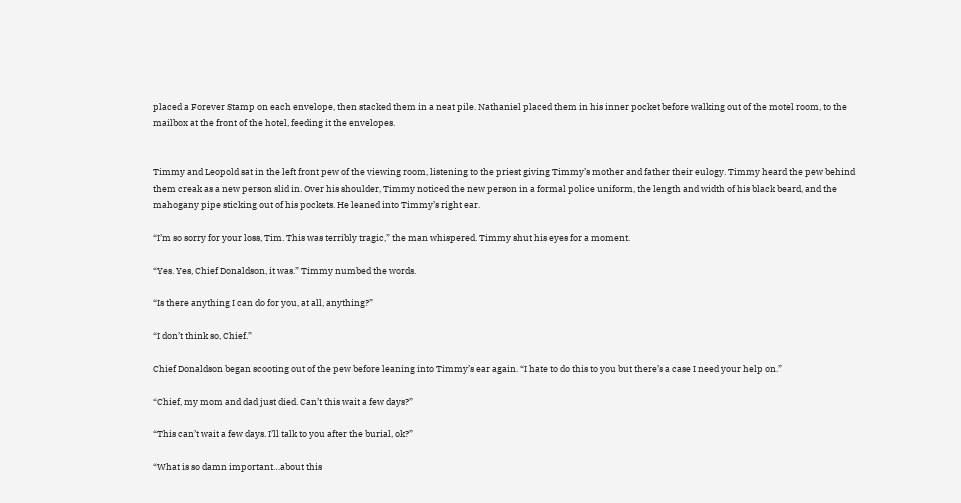placed a Forever Stamp on each envelope, then stacked them in a neat pile. Nathaniel placed them in his inner pocket before walking out of the motel room, to the mailbox at the front of the hotel, feeding it the envelopes.


Timmy and Leopold sat in the left front pew of the viewing room, listening to the priest giving Timmy’s mother and father their eulogy. Timmy heard the pew behind them creak as a new person slid in. Over his shoulder, Timmy noticed the new person in a formal police uniform, the length and width of his black beard, and the mahogany pipe sticking out of his pockets. He leaned into Timmy’s right ear.

“I’m so sorry for your loss, Tim. This was terribly tragic,” the man whispered. Timmy shut his eyes for a moment.

“Yes. Yes, Chief Donaldson, it was.” Timmy numbed the words.

“Is there anything I can do for you, at all, anything?”

“I don’t think so, Chief.”

Chief Donaldson began scooting out of the pew before leaning into Timmy’s ear again. “I hate to do this to you but there’s a case I need your help on.”

“Chief, my mom and dad just died. Can’t this wait a few days?”

“This can’t wait a few days. I’ll talk to you after the burial, ok?”

“What is so damn important…about this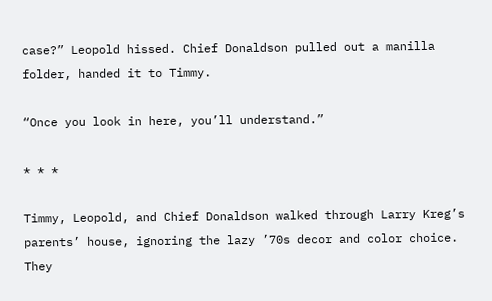case?” Leopold hissed. Chief Donaldson pulled out a manilla folder, handed it to Timmy.

“Once you look in here, you’ll understand.”

* * *

Timmy, Leopold, and Chief Donaldson walked through Larry Kreg’s parents’ house, ignoring the lazy ’70s decor and color choice. They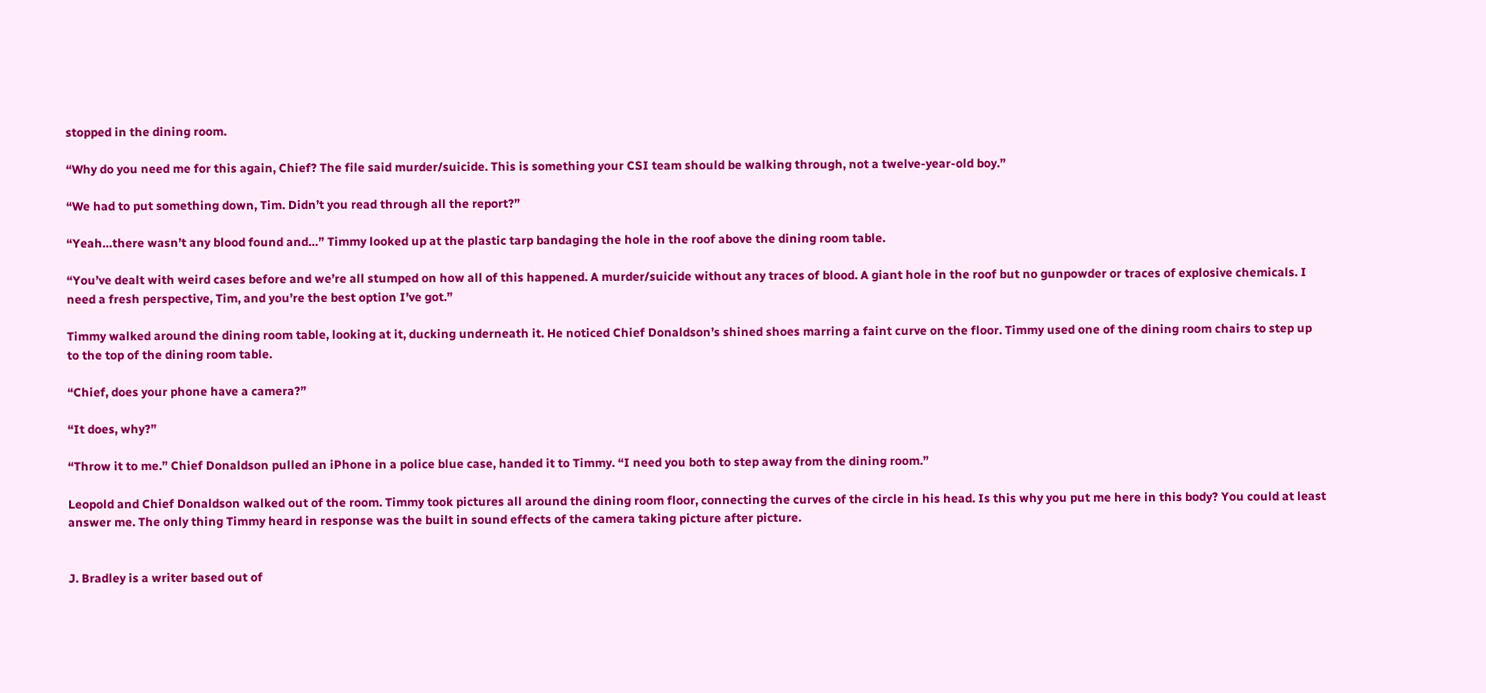stopped in the dining room.

“Why do you need me for this again, Chief? The file said murder/suicide. This is something your CSI team should be walking through, not a twelve-year-old boy.”

“We had to put something down, Tim. Didn’t you read through all the report?”

“Yeah…there wasn’t any blood found and…” Timmy looked up at the plastic tarp bandaging the hole in the roof above the dining room table.

“You’ve dealt with weird cases before and we’re all stumped on how all of this happened. A murder/suicide without any traces of blood. A giant hole in the roof but no gunpowder or traces of explosive chemicals. I need a fresh perspective, Tim, and you’re the best option I’ve got.”

Timmy walked around the dining room table, looking at it, ducking underneath it. He noticed Chief Donaldson’s shined shoes marring a faint curve on the floor. Timmy used one of the dining room chairs to step up to the top of the dining room table.

“Chief, does your phone have a camera?”

“It does, why?”

“Throw it to me.” Chief Donaldson pulled an iPhone in a police blue case, handed it to Timmy. “I need you both to step away from the dining room.”

Leopold and Chief Donaldson walked out of the room. Timmy took pictures all around the dining room floor, connecting the curves of the circle in his head. Is this why you put me here in this body? You could at least answer me. The only thing Timmy heard in response was the built in sound effects of the camera taking picture after picture.


J. Bradley is a writer based out of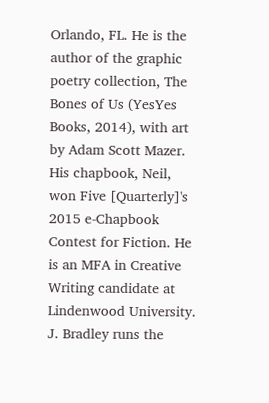Orlando, FL. He is the author of the graphic poetry collection, The Bones of Us (YesYes Books, 2014), with art by Adam Scott Mazer. His chapbook, Neil, won Five [Quarterly]'s 2015 e-Chapbook Contest for Fiction. He is an MFA in Creative Writing candidate at Lindenwood University. J. Bradley runs the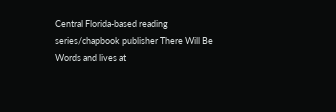Central Florida-based reading series/chapbook publisher There Will Be Words and lives at